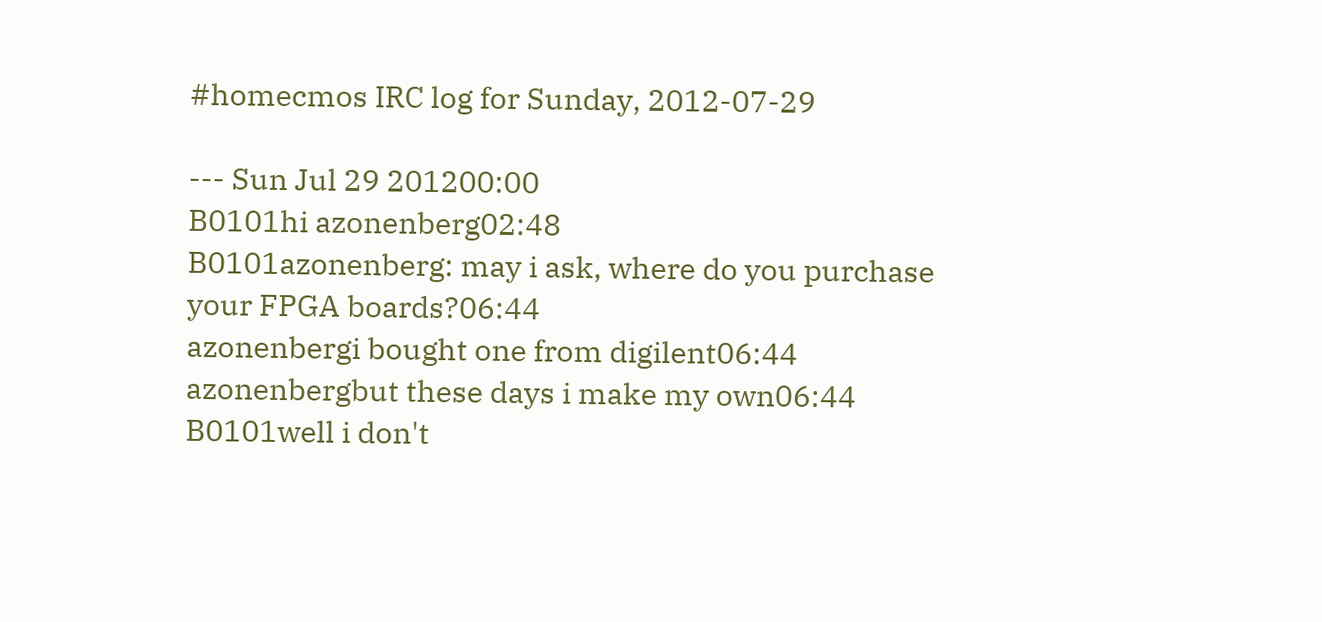#homecmos IRC log for Sunday, 2012-07-29

--- Sun Jul 29 201200:00
B0101hi azonenberg02:48
B0101azonenberg: may i ask, where do you purchase your FPGA boards?06:44
azonenbergi bought one from digilent06:44
azonenbergbut these days i make my own06:44
B0101well i don't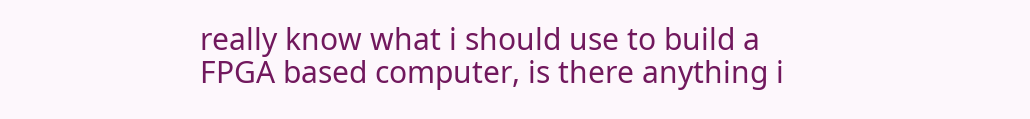really know what i should use to build a FPGA based computer, is there anything i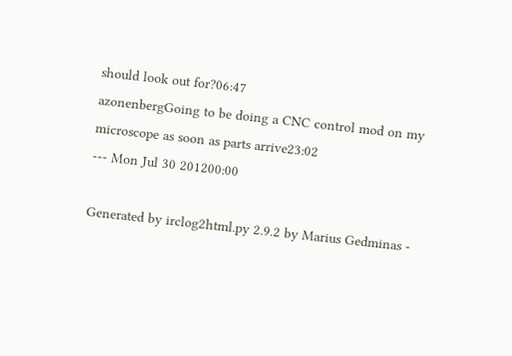should look out for?06:47
azonenbergGoing to be doing a CNC control mod on my microscope as soon as parts arrive23:02
--- Mon Jul 30 201200:00

Generated by irclog2html.py 2.9.2 by Marius Gedminas -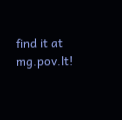find it at mg.pov.lt!